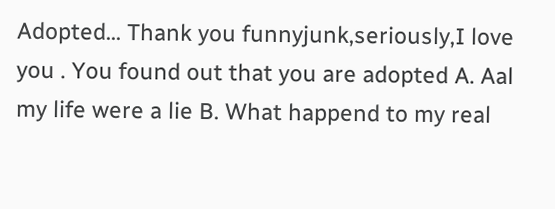Adopted... Thank you funnyjunk,seriously,I love you . You found out that you are adopted A. Aal my life were a lie B. What happend to my real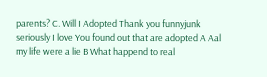parents? C. Will I Adopted Thank you funnyjunk seriously I love You found out that are adopted A Aal my life were a lie B What happend to real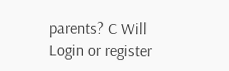parents? C Will
Login or register